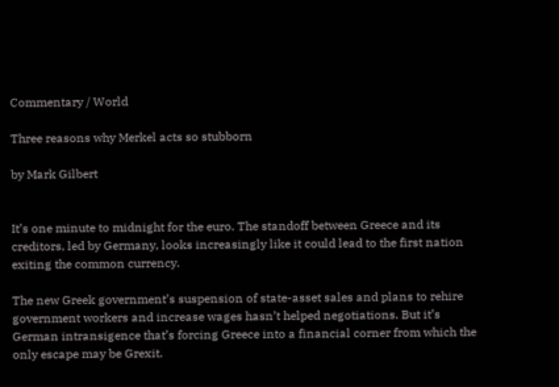Commentary / World

Three reasons why Merkel acts so stubborn

by Mark Gilbert


It’s one minute to midnight for the euro. The standoff between Greece and its creditors, led by Germany, looks increasingly like it could lead to the first nation exiting the common currency.

The new Greek government’s suspension of state-asset sales and plans to rehire government workers and increase wages hasn’t helped negotiations. But it’s German intransigence that’s forcing Greece into a financial corner from which the only escape may be Grexit.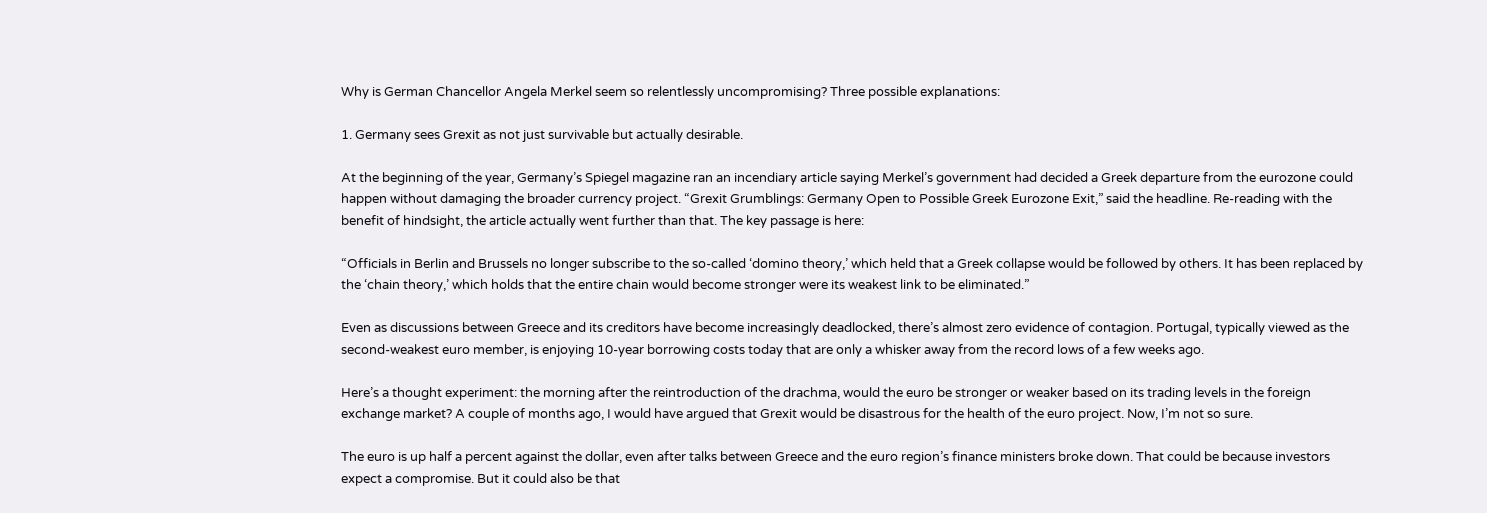Why is German Chancellor Angela Merkel seem so relentlessly uncompromising? Three possible explanations:

1. Germany sees Grexit as not just survivable but actually desirable.

At the beginning of the year, Germany’s Spiegel magazine ran an incendiary article saying Merkel’s government had decided a Greek departure from the eurozone could happen without damaging the broader currency project. “Grexit Grumblings: Germany Open to Possible Greek Eurozone Exit,” said the headline. Re-reading with the benefit of hindsight, the article actually went further than that. The key passage is here:

“Officials in Berlin and Brussels no longer subscribe to the so-called ‘domino theory,’ which held that a Greek collapse would be followed by others. It has been replaced by the ‘chain theory,’ which holds that the entire chain would become stronger were its weakest link to be eliminated.”

Even as discussions between Greece and its creditors have become increasingly deadlocked, there’s almost zero evidence of contagion. Portugal, typically viewed as the second-weakest euro member, is enjoying 10-year borrowing costs today that are only a whisker away from the record lows of a few weeks ago.

Here’s a thought experiment: the morning after the reintroduction of the drachma, would the euro be stronger or weaker based on its trading levels in the foreign exchange market? A couple of months ago, I would have argued that Grexit would be disastrous for the health of the euro project. Now, I’m not so sure.

The euro is up half a percent against the dollar, even after talks between Greece and the euro region’s finance ministers broke down. That could be because investors expect a compromise. But it could also be that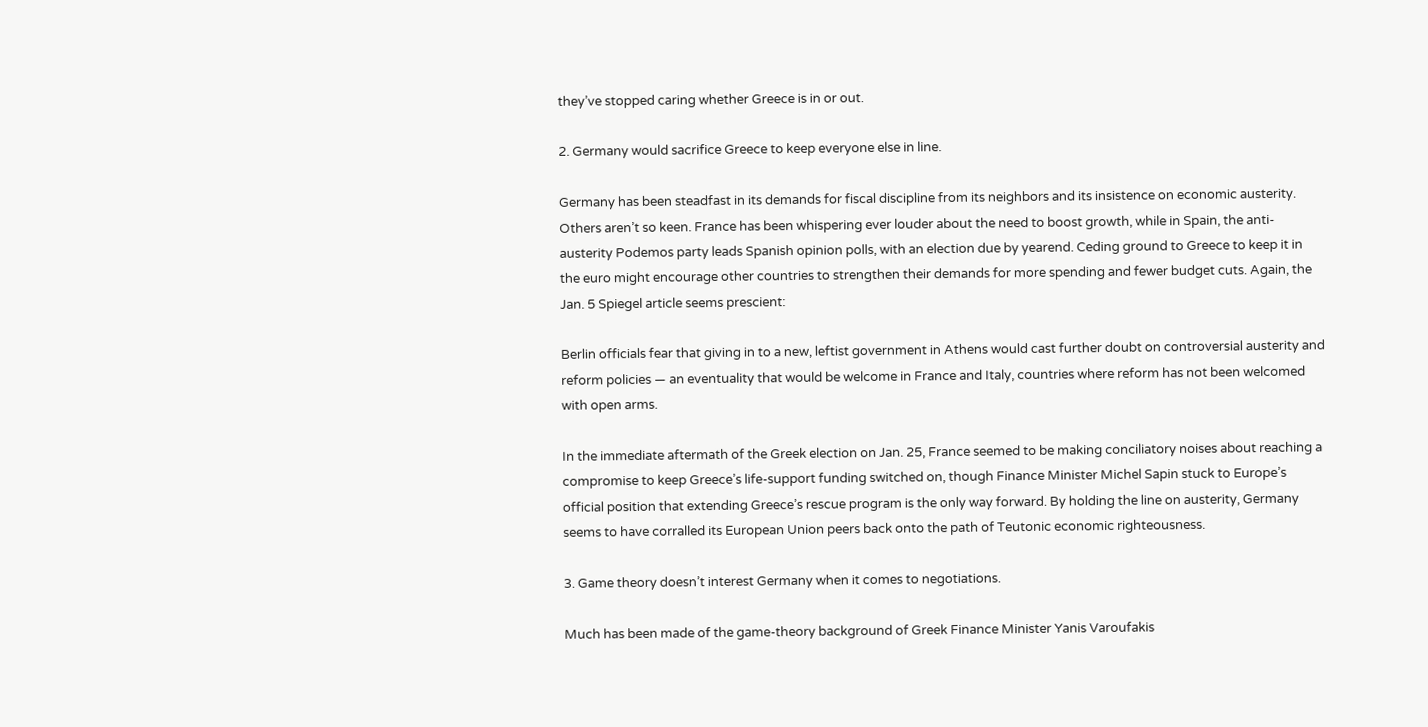they’ve stopped caring whether Greece is in or out.

2. Germany would sacrifice Greece to keep everyone else in line.

Germany has been steadfast in its demands for fiscal discipline from its neighbors and its insistence on economic austerity. Others aren’t so keen. France has been whispering ever louder about the need to boost growth, while in Spain, the anti-austerity Podemos party leads Spanish opinion polls, with an election due by yearend. Ceding ground to Greece to keep it in the euro might encourage other countries to strengthen their demands for more spending and fewer budget cuts. Again, the Jan. 5 Spiegel article seems prescient:

Berlin officials fear that giving in to a new, leftist government in Athens would cast further doubt on controversial austerity and reform policies — an eventuality that would be welcome in France and Italy, countries where reform has not been welcomed with open arms.

In the immediate aftermath of the Greek election on Jan. 25, France seemed to be making conciliatory noises about reaching a compromise to keep Greece’s life-support funding switched on, though Finance Minister Michel Sapin stuck to Europe’s official position that extending Greece’s rescue program is the only way forward. By holding the line on austerity, Germany seems to have corralled its European Union peers back onto the path of Teutonic economic righteousness.

3. Game theory doesn’t interest Germany when it comes to negotiations.

Much has been made of the game-theory background of Greek Finance Minister Yanis Varoufakis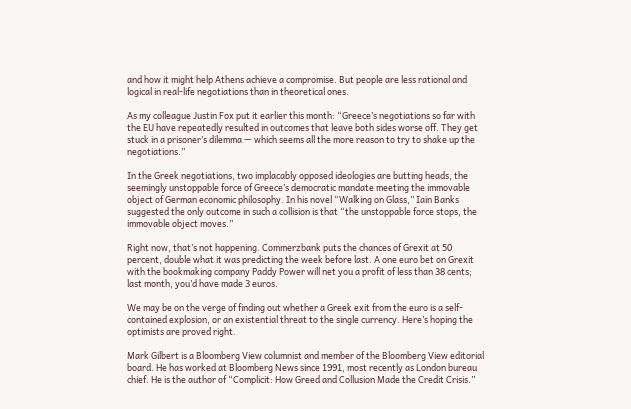and how it might help Athens achieve a compromise. But people are less rational and logical in real-life negotiations than in theoretical ones.

As my colleague Justin Fox put it earlier this month: “Greece’s negotiations so far with the EU have repeatedly resulted in outcomes that leave both sides worse off. They get stuck in a prisoner’s dilemma — which seems all the more reason to try to shake up the negotiations.”

In the Greek negotiations, two implacably opposed ideologies are butting heads, the seemingly unstoppable force of Greece’s democratic mandate meeting the immovable object of German economic philosophy. In his novel “Walking on Glass,” Iain Banks suggested the only outcome in such a collision is that “the unstoppable force stops, the immovable object moves.”

Right now, that’s not happening. Commerzbank puts the chances of Grexit at 50 percent, double what it was predicting the week before last. A one euro bet on Grexit with the bookmaking company Paddy Power will net you a profit of less than 38 cents; last month, you’d have made 3 euros.

We may be on the verge of finding out whether a Greek exit from the euro is a self-contained explosion, or an existential threat to the single currency. Here’s hoping the optimists are proved right.

Mark Gilbert is a Bloomberg View columnist and member of the Bloomberg View editorial board. He has worked at Bloomberg News since 1991, most recently as London bureau chief. He is the author of “Complicit: How Greed and Collusion Made the Credit Crisis.”